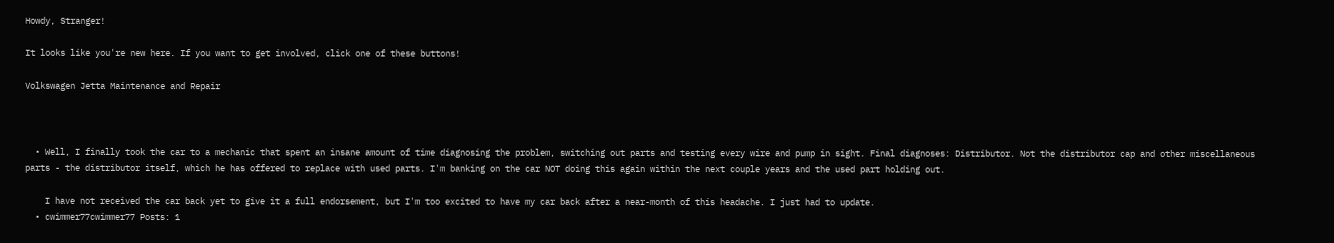Howdy, Stranger!

It looks like you're new here. If you want to get involved, click one of these buttons!

Volkswagen Jetta Maintenance and Repair



  • Well, I finally took the car to a mechanic that spent an insane amount of time diagnosing the problem, switching out parts and testing every wire and pump in sight. Final diagnoses: Distributor. Not the distributor cap and other miscellaneous parts - the distributor itself, which he has offered to replace with used parts. I'm banking on the car NOT doing this again within the next couple years and the used part holding out.

    I have not received the car back yet to give it a full endorsement, but I'm too excited to have my car back after a near-month of this headache. I just had to update.
  • cwimmer77cwimmer77 Posts: 1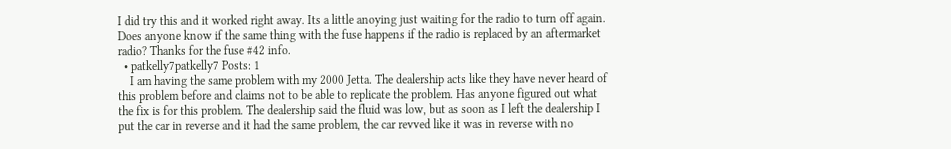I did try this and it worked right away. Its a little anoying just waiting for the radio to turn off again. Does anyone know if the same thing with the fuse happens if the radio is replaced by an aftermarket radio? Thanks for the fuse #42 info.
  • patkelly7patkelly7 Posts: 1
    I am having the same problem with my 2000 Jetta. The dealership acts like they have never heard of this problem before and claims not to be able to replicate the problem. Has anyone figured out what the fix is for this problem. The dealership said the fluid was low, but as soon as I left the dealership I put the car in reverse and it had the same problem, the car revved like it was in reverse with no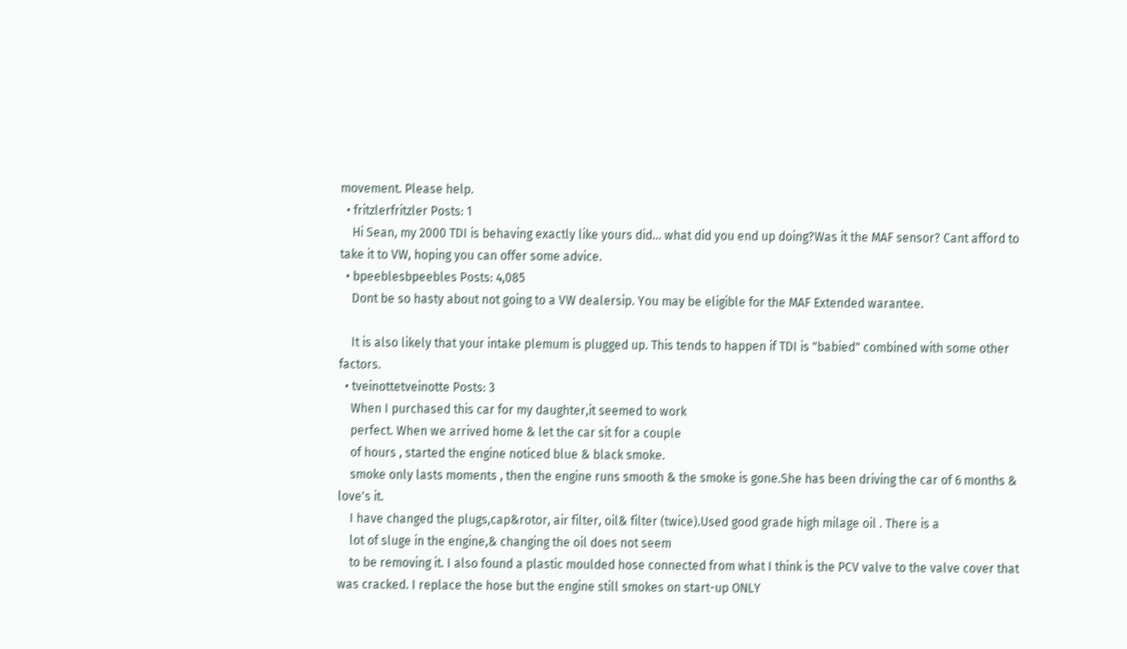movement. Please help.
  • fritzlerfritzler Posts: 1
    Hi Sean, my 2000 TDI is behaving exactly like yours did... what did you end up doing?Was it the MAF sensor? Cant afford to take it to VW, hoping you can offer some advice.
  • bpeeblesbpeebles Posts: 4,085
    Dont be so hasty about not going to a VW dealersip. You may be eligible for the MAF Extended warantee.

    It is also likely that your intake plemum is plugged up. This tends to happen if TDI is "babied" combined with some other factors.
  • tveinottetveinotte Posts: 3
    When I purchased this car for my daughter,it seemed to work
    perfect. When we arrived home & let the car sit for a couple
    of hours , started the engine noticed blue & black smoke.
    smoke only lasts moments , then the engine runs smooth & the smoke is gone.She has been driving the car of 6 months & love's it.
    I have changed the plugs,cap&rotor, air filter, oil& filter (twice).Used good grade high milage oil . There is a
    lot of sluge in the engine,& changing the oil does not seem
    to be removing it. I also found a plastic moulded hose connected from what I think is the PCV valve to the valve cover that was cracked. I replace the hose but the engine still smokes on start-up ONLY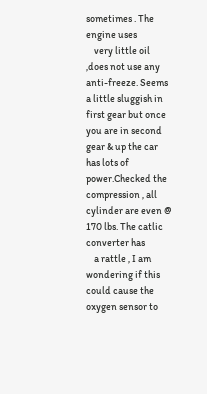sometimes . The engine uses
    very little oil ,does not use any anti-freeze. Seems a little sluggish in first gear but once you are in second gear & up the car has lots of power.Checked the compression , all cylinder are even @ 170 lbs. The catlic converter has
    a rattle , I am wondering if this could cause the oxygen sensor to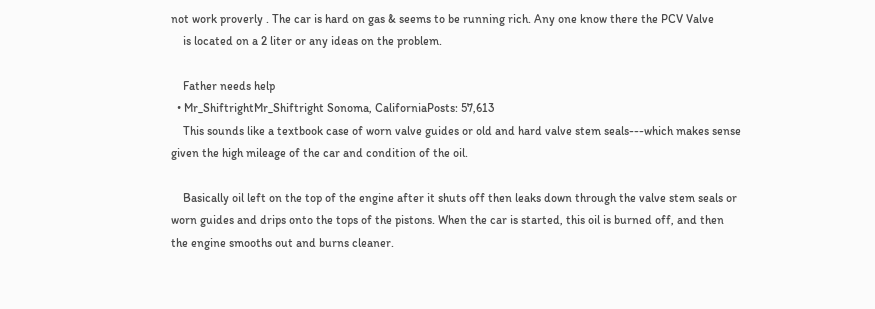not work proverly . The car is hard on gas & seems to be running rich. Any one know there the PCV Valve
    is located on a 2 liter or any ideas on the problem.

    Father needs help
  • Mr_ShiftrightMr_Shiftright Sonoma, CaliforniaPosts: 57,613
    This sounds like a textbook case of worn valve guides or old and hard valve stem seals---which makes sense given the high mileage of the car and condition of the oil.

    Basically oil left on the top of the engine after it shuts off then leaks down through the valve stem seals or worn guides and drips onto the tops of the pistons. When the car is started, this oil is burned off, and then the engine smooths out and burns cleaner.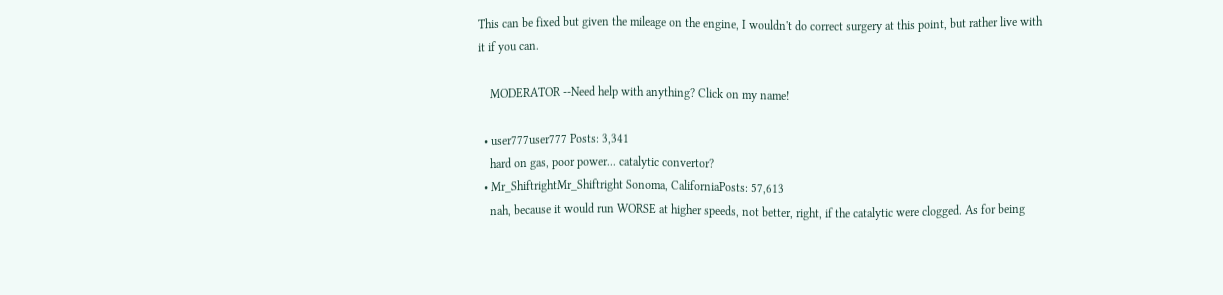This can be fixed but given the mileage on the engine, I wouldn't do correct surgery at this point, but rather live with it if you can.

    MODERATOR --Need help with anything? Click on my name!

  • user777user777 Posts: 3,341
    hard on gas, poor power... catalytic convertor?
  • Mr_ShiftrightMr_Shiftright Sonoma, CaliforniaPosts: 57,613
    nah, because it would run WORSE at higher speeds, not better, right, if the catalytic were clogged. As for being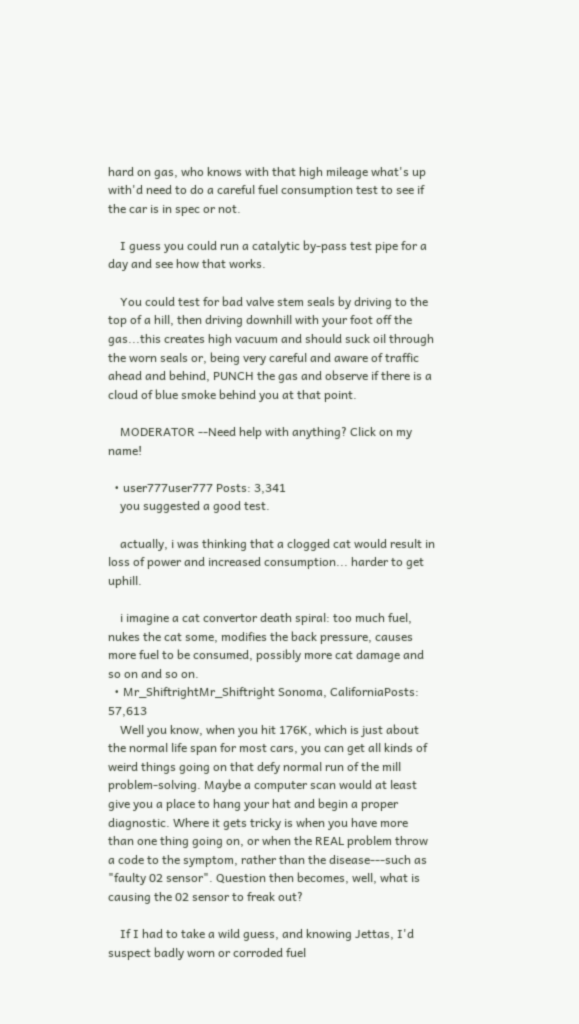hard on gas, who knows with that high mileage what's up with'd need to do a careful fuel consumption test to see if the car is in spec or not.

    I guess you could run a catalytic by-pass test pipe for a day and see how that works.

    You could test for bad valve stem seals by driving to the top of a hill, then driving downhill with your foot off the gas...this creates high vacuum and should suck oil through the worn seals or, being very careful and aware of traffic ahead and behind, PUNCH the gas and observe if there is a cloud of blue smoke behind you at that point.

    MODERATOR --Need help with anything? Click on my name!

  • user777user777 Posts: 3,341
    you suggested a good test.

    actually, i was thinking that a clogged cat would result in loss of power and increased consumption... harder to get uphill.

    i imagine a cat convertor death spiral: too much fuel, nukes the cat some, modifies the back pressure, causes more fuel to be consumed, possibly more cat damage and so on and so on.
  • Mr_ShiftrightMr_Shiftright Sonoma, CaliforniaPosts: 57,613
    Well you know, when you hit 176K, which is just about the normal life span for most cars, you can get all kinds of weird things going on that defy normal run of the mill problem-solving. Maybe a computer scan would at least give you a place to hang your hat and begin a proper diagnostic. Where it gets tricky is when you have more than one thing going on, or when the REAL problem throw a code to the symptom, rather than the disease---such as "faulty 02 sensor". Question then becomes, well, what is causing the 02 sensor to freak out?

    If I had to take a wild guess, and knowing Jettas, I'd suspect badly worn or corroded fuel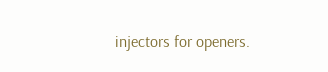injectors for openers.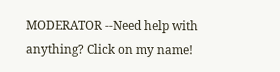MODERATOR --Need help with anything? Click on my name!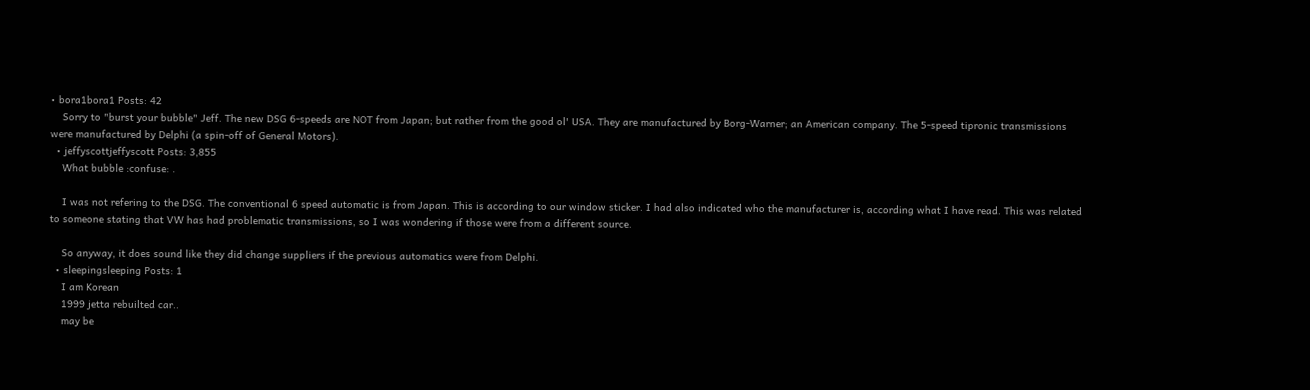• bora1bora1 Posts: 42
    Sorry to "burst your bubble" Jeff. The new DSG 6-speeds are NOT from Japan; but rather from the good ol' USA. They are manufactured by Borg-Warner; an American company. The 5-speed tipronic transmissions were manufactured by Delphi (a spin-off of General Motors).
  • jeffyscottjeffyscott Posts: 3,855
    What bubble :confuse: .

    I was not refering to the DSG. The conventional 6 speed automatic is from Japan. This is according to our window sticker. I had also indicated who the manufacturer is, according what I have read. This was related to someone stating that VW has had problematic transmissions, so I was wondering if those were from a different source.

    So anyway, it does sound like they did change suppliers if the previous automatics were from Delphi.
  • sleepingsleeping Posts: 1
    I am Korean
    1999 jetta rebuilted car..
    may be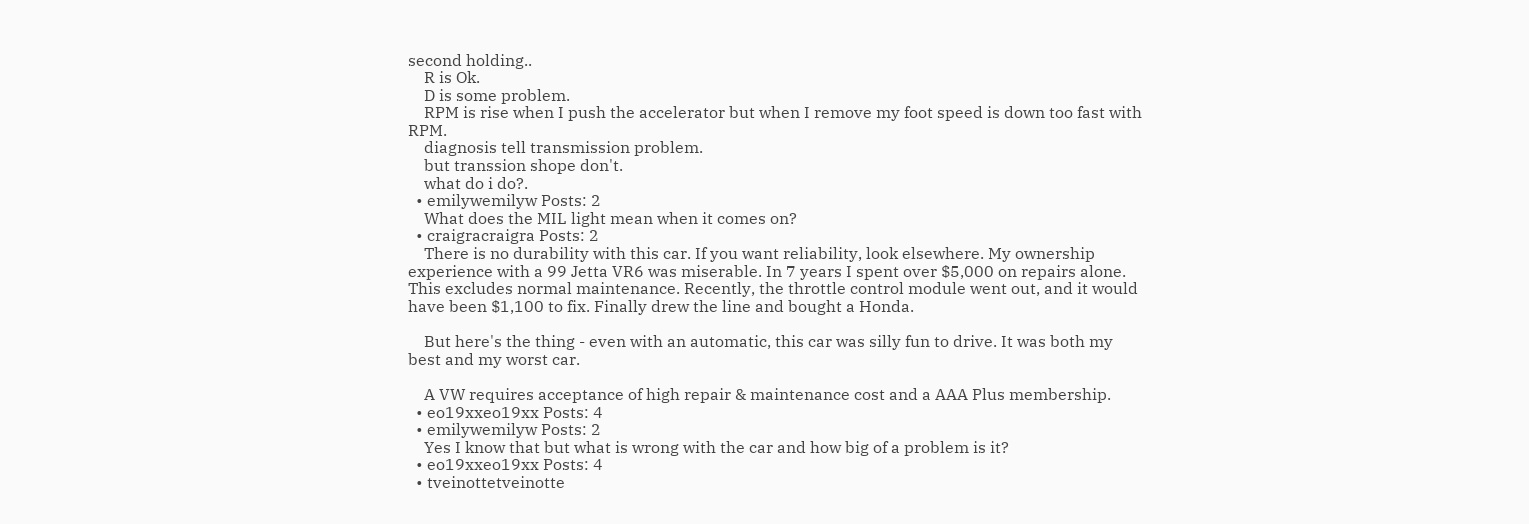second holding..
    R is Ok.
    D is some problem.
    RPM is rise when I push the accelerator but when I remove my foot speed is down too fast with RPM.
    diagnosis tell transmission problem.
    but transsion shope don't.
    what do i do?.
  • emilywemilyw Posts: 2
    What does the MIL light mean when it comes on?
  • craigracraigra Posts: 2
    There is no durability with this car. If you want reliability, look elsewhere. My ownership experience with a 99 Jetta VR6 was miserable. In 7 years I spent over $5,000 on repairs alone. This excludes normal maintenance. Recently, the throttle control module went out, and it would have been $1,100 to fix. Finally drew the line and bought a Honda.

    But here's the thing - even with an automatic, this car was silly fun to drive. It was both my best and my worst car.

    A VW requires acceptance of high repair & maintenance cost and a AAA Plus membership.
  • eo19xxeo19xx Posts: 4
  • emilywemilyw Posts: 2
    Yes I know that but what is wrong with the car and how big of a problem is it?
  • eo19xxeo19xx Posts: 4
  • tveinottetveinotte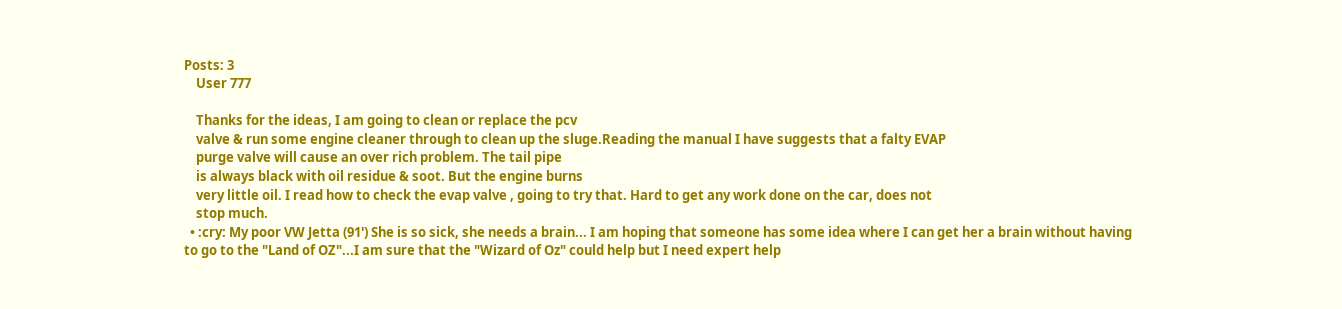Posts: 3
    User 777

    Thanks for the ideas, I am going to clean or replace the pcv
    valve & run some engine cleaner through to clean up the sluge.Reading the manual I have suggests that a falty EVAP
    purge valve will cause an over rich problem. The tail pipe
    is always black with oil residue & soot. But the engine burns
    very little oil. I read how to check the evap valve , going to try that. Hard to get any work done on the car, does not
    stop much.
  • :cry: My poor VW Jetta (91') She is so sick, she needs a brain... I am hoping that someone has some idea where I can get her a brain without having to go to the "Land of OZ"...I am sure that the "Wizard of Oz" could help but I need expert help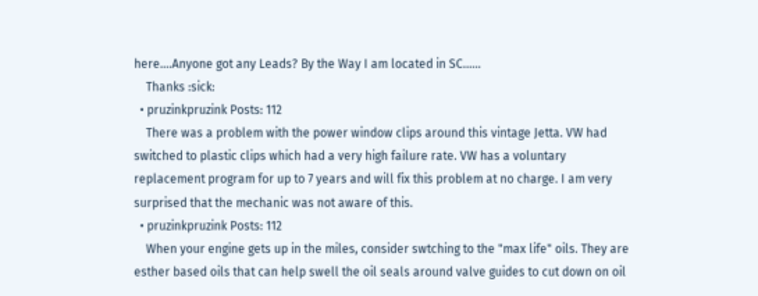here....Anyone got any Leads? By the Way I am located in SC......
    Thanks :sick:
  • pruzinkpruzink Posts: 112
    There was a problem with the power window clips around this vintage Jetta. VW had switched to plastic clips which had a very high failure rate. VW has a voluntary replacement program for up to 7 years and will fix this problem at no charge. I am very surprised that the mechanic was not aware of this.
  • pruzinkpruzink Posts: 112
    When your engine gets up in the miles, consider swtching to the "max life" oils. They are esther based oils that can help swell the oil seals around valve guides to cut down on oil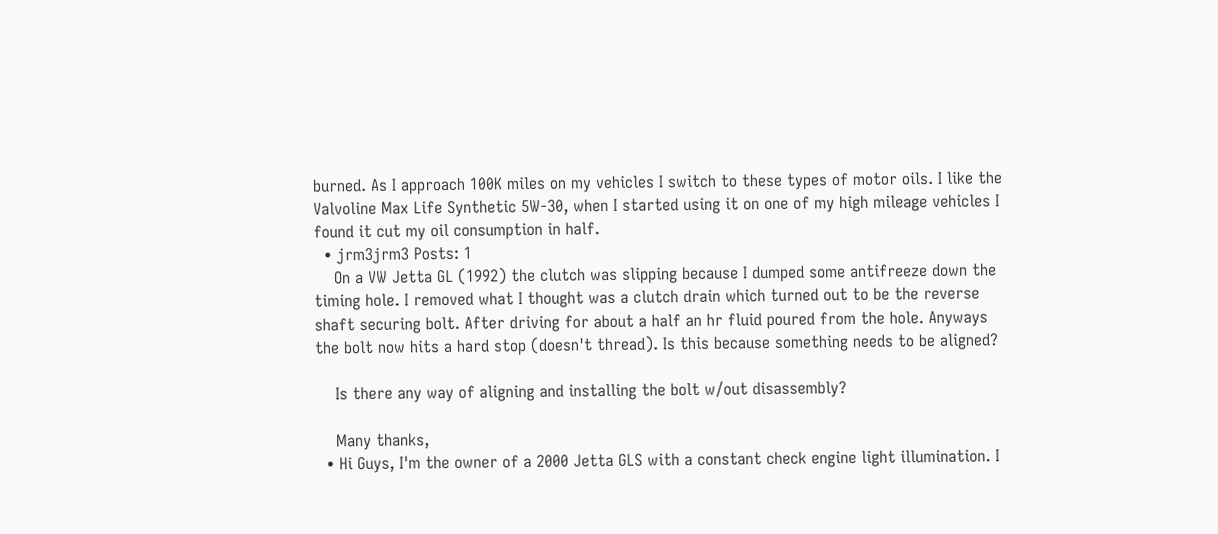burned. As I approach 100K miles on my vehicles I switch to these types of motor oils. I like the Valvoline Max Life Synthetic 5W-30, when I started using it on one of my high mileage vehicles I found it cut my oil consumption in half.
  • jrm3jrm3 Posts: 1
    On a VW Jetta GL (1992) the clutch was slipping because I dumped some antifreeze down the timing hole. I removed what I thought was a clutch drain which turned out to be the reverse shaft securing bolt. After driving for about a half an hr fluid poured from the hole. Anyways the bolt now hits a hard stop (doesn't thread). Is this because something needs to be aligned?

    Is there any way of aligning and installing the bolt w/out disassembly?

    Many thanks,
  • Hi Guys, I'm the owner of a 2000 Jetta GLS with a constant check engine light illumination. I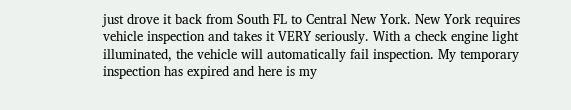just drove it back from South FL to Central New York. New York requires vehicle inspection and takes it VERY seriously. With a check engine light illuminated, the vehicle will automatically fail inspection. My temporary inspection has expired and here is my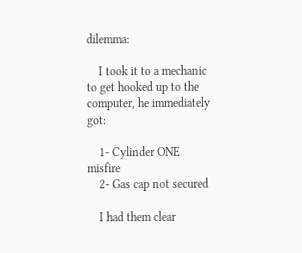dilemma:

    I took it to a mechanic to get hooked up to the computer, he immediately got:

    1- Cylinder ONE misfire
    2- Gas cap not secured

    I had them clear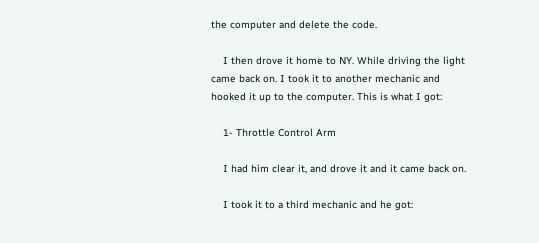the computer and delete the code.

    I then drove it home to NY. While driving the light came back on. I took it to another mechanic and hooked it up to the computer. This is what I got:

    1- Throttle Control Arm

    I had him clear it, and drove it and it came back on.

    I took it to a third mechanic and he got: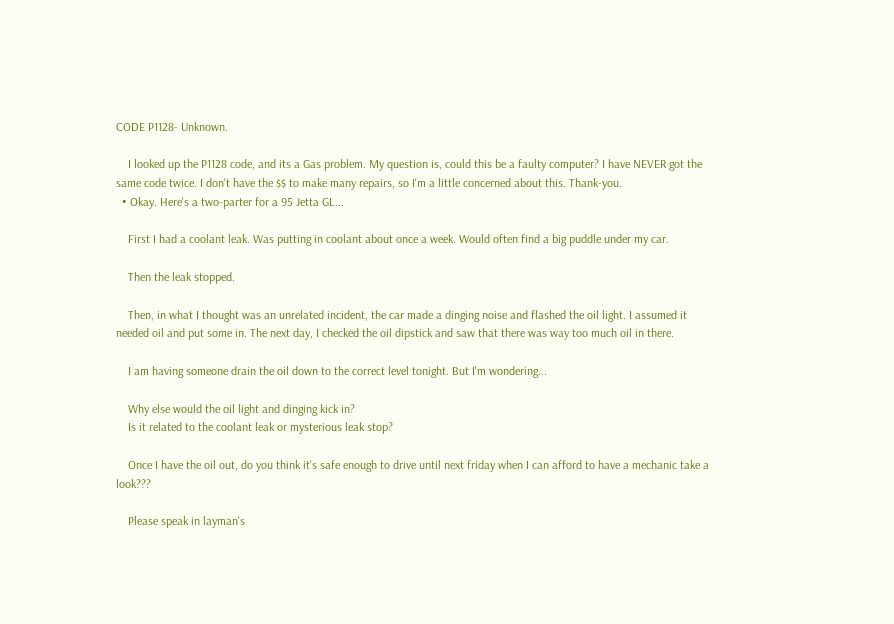CODE P1128- Unknown.

    I looked up the P1128 code, and its a Gas problem. My question is, could this be a faulty computer? I have NEVER got the same code twice. I don't have the $$ to make many repairs, so I'm a little concerned about this. Thank-you.
  • Okay. Here's a two-parter for a 95 Jetta GL...

    First I had a coolant leak. Was putting in coolant about once a week. Would often find a big puddle under my car.

    Then the leak stopped.

    Then, in what I thought was an unrelated incident, the car made a dinging noise and flashed the oil light. I assumed it needed oil and put some in. The next day, I checked the oil dipstick and saw that there was way too much oil in there.

    I am having someone drain the oil down to the correct level tonight. But I'm wondering...

    Why else would the oil light and dinging kick in?
    Is it related to the coolant leak or mysterious leak stop?

    Once I have the oil out, do you think it's safe enough to drive until next friday when I can afford to have a mechanic take a look???

    Please speak in layman's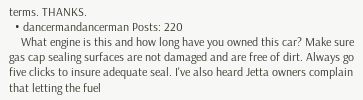terms. THANKS.
  • dancermandancerman Posts: 220
    What engine is this and how long have you owned this car? Make sure gas cap sealing surfaces are not damaged and are free of dirt. Always go five clicks to insure adequate seal. I've also heard Jetta owners complain that letting the fuel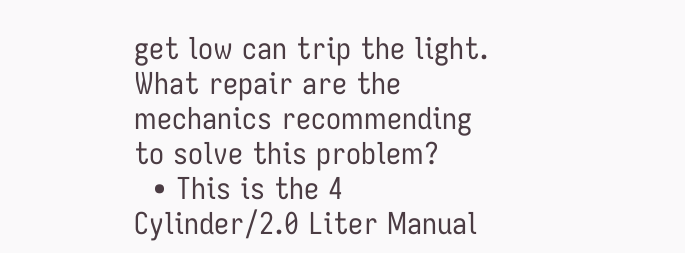get low can trip the light. What repair are the mechanics recommending to solve this problem?
  • This is the 4 Cylinder/2.0 Liter Manual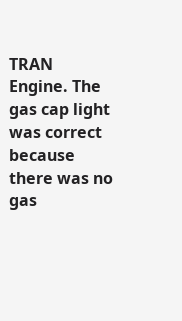TRAN Engine. The gas cap light was correct because there was no gas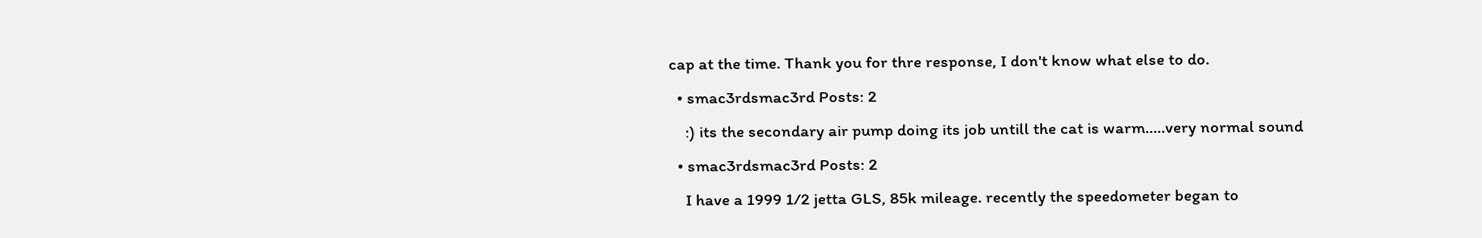cap at the time. Thank you for thre response, I don't know what else to do.
  • smac3rdsmac3rd Posts: 2
    :) its the secondary air pump doing its job untill the cat is warm.....very normal sound
  • smac3rdsmac3rd Posts: 2
    I have a 1999 1/2 jetta GLS, 85k mileage. recently the speedometer began to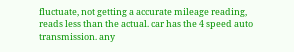fluctuate, not getting a accurate mileage reading, reads less than the actual. car has the 4 speed auto transmission. any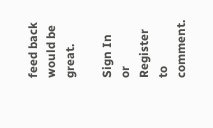feed back would be great.

Sign In or Register to comment.